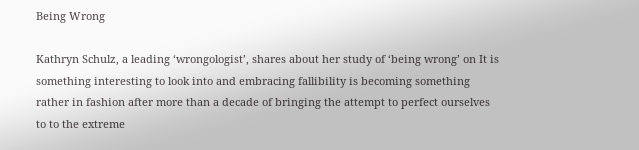Being Wrong

Kathryn Schulz, a leading ‘wrongologist’, shares about her study of ‘being wrong’ on It is something interesting to look into and embracing fallibility is becoming something rather in fashion after more than a decade of bringing the attempt to perfect ourselves to to the extreme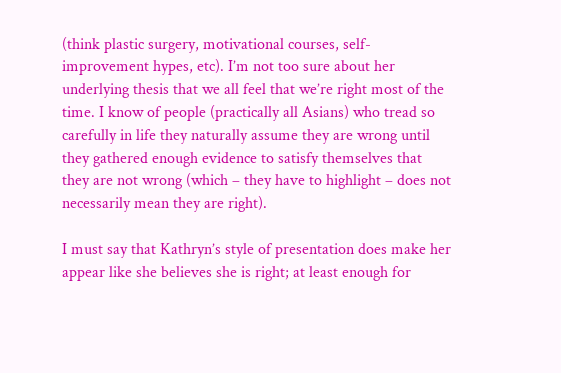(think plastic surgery, motivational courses, self-improvement hypes, etc). I’m not too sure about her underlying thesis that we all feel that we’re right most of the time. I know of people (practically all Asians) who tread so carefully in life they naturally assume they are wrong until they gathered enough evidence to satisfy themselves that they are not wrong (which – they have to highlight – does not necessarily mean they are right).

I must say that Kathryn’s style of presentation does make her appear like she believes she is right; at least enough for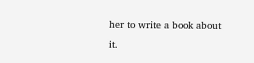her to write a book about it.